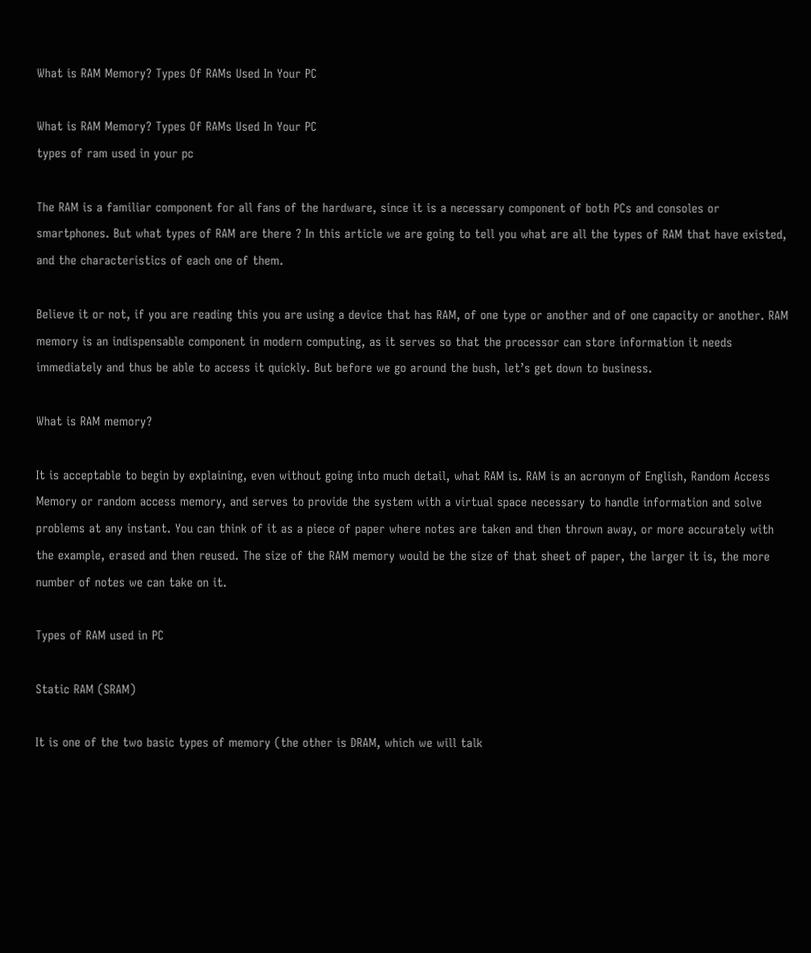What is RAM Memory? Types Of RAMs Used In Your PC

What is RAM Memory? Types Of RAMs Used In Your PC
types of ram used in your pc

The RAM is a familiar component for all fans of the hardware, since it is a necessary component of both PCs and consoles or smartphones. But what types of RAM are there ? In this article we are going to tell you what are all the types of RAM that have existed, and the characteristics of each one of them.

Believe it or not, if you are reading this you are using a device that has RAM, of one type or another and of one capacity or another. RAM memory is an indispensable component in modern computing, as it serves so that the processor can store information it needs immediately and thus be able to access it quickly. But before we go around the bush, let’s get down to business.

What is RAM memory?

It is acceptable to begin by explaining, even without going into much detail, what RAM is. RAM is an acronym of English, Random Access Memory or random access memory, and serves to provide the system with a virtual space necessary to handle information and solve problems at any instant. You can think of it as a piece of paper where notes are taken and then thrown away, or more accurately with the example, erased and then reused. The size of the RAM memory would be the size of that sheet of paper, the larger it is, the more number of notes we can take on it.

Types of RAM used in PC

Static RAM (SRAM)

It is one of the two basic types of memory (the other is DRAM, which we will talk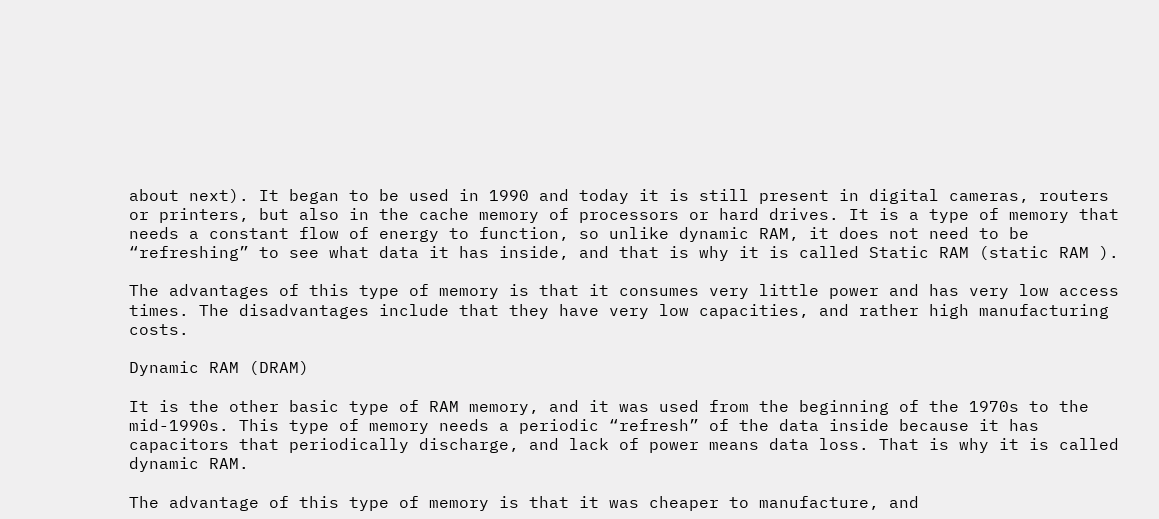about next). It began to be used in 1990 and today it is still present in digital cameras, routers or printers, but also in the cache memory of processors or hard drives. It is a type of memory that needs a constant flow of energy to function, so unlike dynamic RAM, it does not need to be “refreshing” to see what data it has inside, and that is why it is called Static RAM (static RAM ).

The advantages of this type of memory is that it consumes very little power and has very low access times. The disadvantages include that they have very low capacities, and rather high manufacturing costs.

Dynamic RAM (DRAM)

It is the other basic type of RAM memory, and it was used from the beginning of the 1970s to the mid-1990s. This type of memory needs a periodic “refresh” of the data inside because it has capacitors that periodically discharge, and lack of power means data loss. That is why it is called dynamic RAM.

The advantage of this type of memory is that it was cheaper to manufacture, and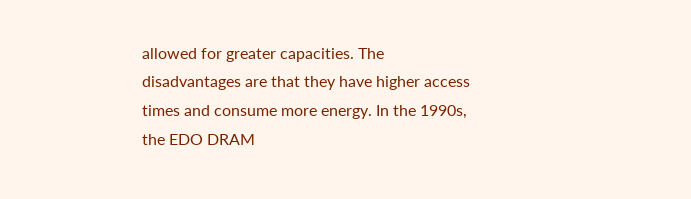allowed for greater capacities. The disadvantages are that they have higher access times and consume more energy. In the 1990s, the EDO DRAM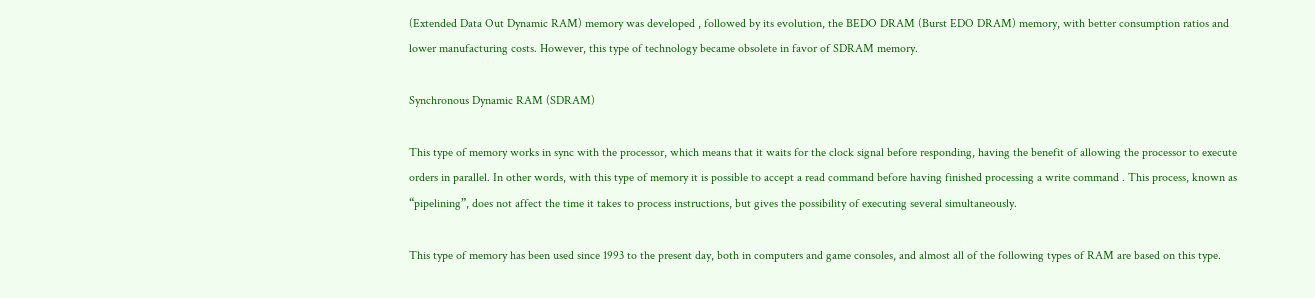(Extended Data Out Dynamic RAM) memory was developed , followed by its evolution, the BEDO DRAM (Burst EDO DRAM) memory, with better consumption ratios and lower manufacturing costs. However, this type of technology became obsolete in favor of SDRAM memory.

Synchronous Dynamic RAM (SDRAM)

This type of memory works in sync with the processor, which means that it waits for the clock signal before responding, having the benefit of allowing the processor to execute orders in parallel. In other words, with this type of memory it is possible to accept a read command before having finished processing a write command . This process, known as “pipelining”, does not affect the time it takes to process instructions, but gives the possibility of executing several simultaneously.

This type of memory has been used since 1993 to the present day, both in computers and game consoles, and almost all of the following types of RAM are based on this type.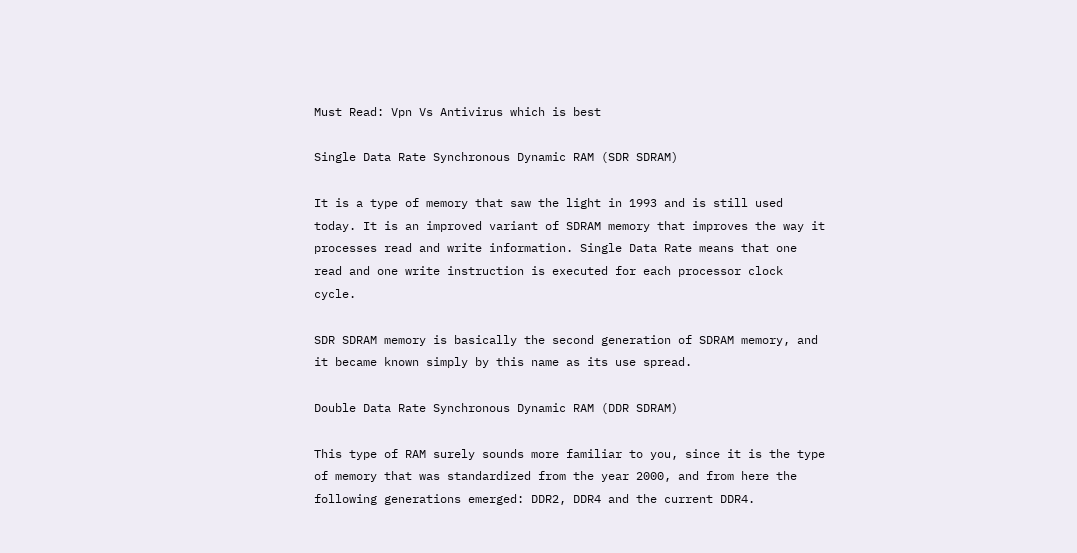Must Read: Vpn Vs Antivirus which is best

Single Data Rate Synchronous Dynamic RAM (SDR SDRAM)

It is a type of memory that saw the light in 1993 and is still used today. It is an improved variant of SDRAM memory that improves the way it processes read and write information. Single Data Rate means that one read and one write instruction is executed for each processor clock cycle.

SDR SDRAM memory is basically the second generation of SDRAM memory, and it became known simply by this name as its use spread.

Double Data Rate Synchronous Dynamic RAM (DDR SDRAM)

This type of RAM surely sounds more familiar to you, since it is the type of memory that was standardized from the year 2000, and from here the following generations emerged: DDR2, DDR4 and the current DDR4.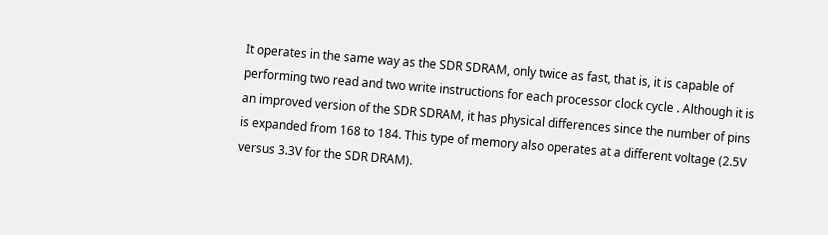It operates in the same way as the SDR SDRAM, only twice as fast, that is, it is capable of performing two read and two write instructions for each processor clock cycle . Although it is an improved version of the SDR SDRAM, it has physical differences since the number of pins is expanded from 168 to 184. This type of memory also operates at a different voltage (2.5V versus 3.3V for the SDR DRAM).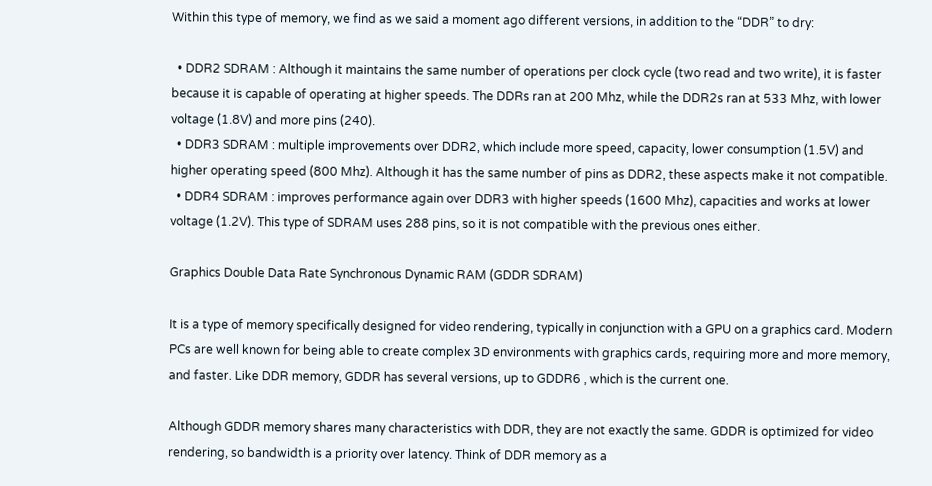Within this type of memory, we find as we said a moment ago different versions, in addition to the “DDR” to dry:

  • DDR2 SDRAM : Although it maintains the same number of operations per clock cycle (two read and two write), it is faster because it is capable of operating at higher speeds. The DDRs ran at 200 Mhz, while the DDR2s ran at 533 Mhz, with lower voltage (1.8V) and more pins (240).
  • DDR3 SDRAM : multiple improvements over DDR2, which include more speed, capacity, lower consumption (1.5V) and higher operating speed (800 Mhz). Although it has the same number of pins as DDR2, these aspects make it not compatible.
  • DDR4 SDRAM : improves performance again over DDR3 with higher speeds (1600 Mhz), capacities and works at lower voltage (1.2V). This type of SDRAM uses 288 pins, so it is not compatible with the previous ones either.

Graphics Double Data Rate Synchronous Dynamic RAM (GDDR SDRAM)

It is a type of memory specifically designed for video rendering, typically in conjunction with a GPU on a graphics card. Modern PCs are well known for being able to create complex 3D environments with graphics cards, requiring more and more memory, and faster. Like DDR memory, GDDR has several versions, up to GDDR6 , which is the current one.

Although GDDR memory shares many characteristics with DDR, they are not exactly the same. GDDR is optimized for video rendering, so bandwidth is a priority over latency. Think of DDR memory as a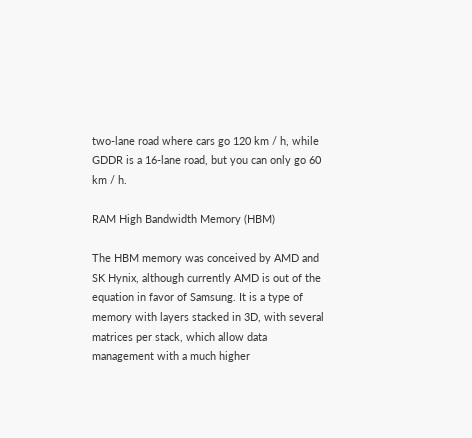two-lane road where cars go 120 km / h, while GDDR is a 16-lane road, but you can only go 60 km / h.

RAM High Bandwidth Memory (HBM)

The HBM memory was conceived by AMD and SK Hynix, although currently AMD is out of the equation in favor of Samsung. It is a type of memory with layers stacked in 3D, with several matrices per stack, which allow data management with a much higher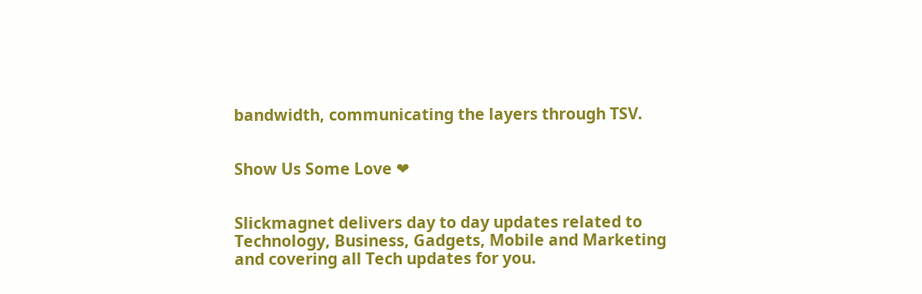bandwidth, communicating the layers through TSV.


Show Us Some Love ❤


Slickmagnet delivers day to day updates related to Technology, Business, Gadgets, Mobile and Marketing and covering all Tech updates for you.